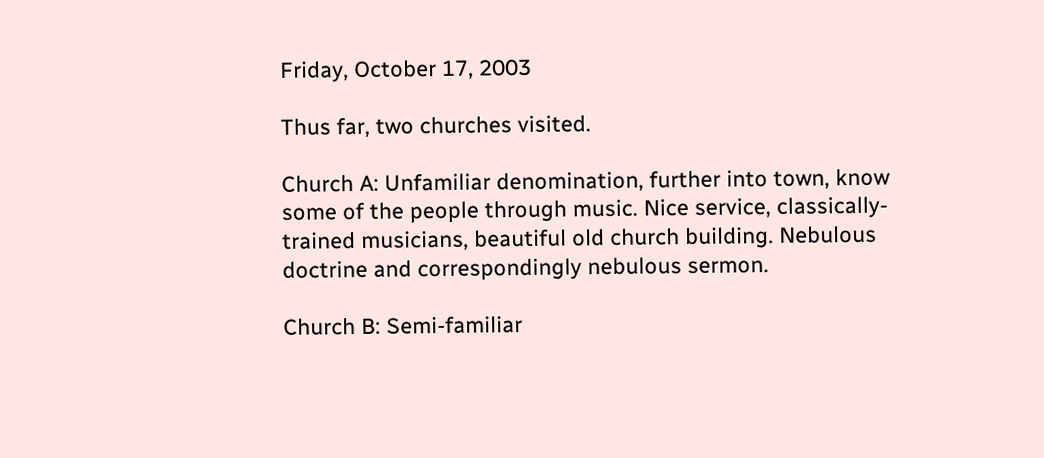Friday, October 17, 2003

Thus far, two churches visited.

Church A: Unfamiliar denomination, further into town, know some of the people through music. Nice service, classically-trained musicians, beautiful old church building. Nebulous doctrine and correspondingly nebulous sermon.

Church B: Semi-familiar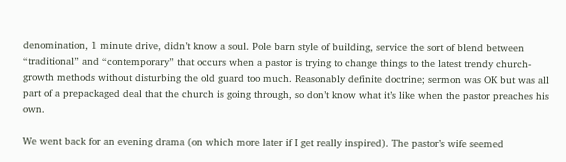denomination, 1 minute drive, didn’t know a soul. Pole barn style of building, service the sort of blend between “traditional” and “contemporary” that occurs when a pastor is trying to change things to the latest trendy church-growth methods without disturbing the old guard too much. Reasonably definite doctrine; sermon was OK but was all part of a prepackaged deal that the church is going through, so don’t know what it’s like when the pastor preaches his own.

We went back for an evening drama (on which more later if I get really inspired). The pastor’s wife seemed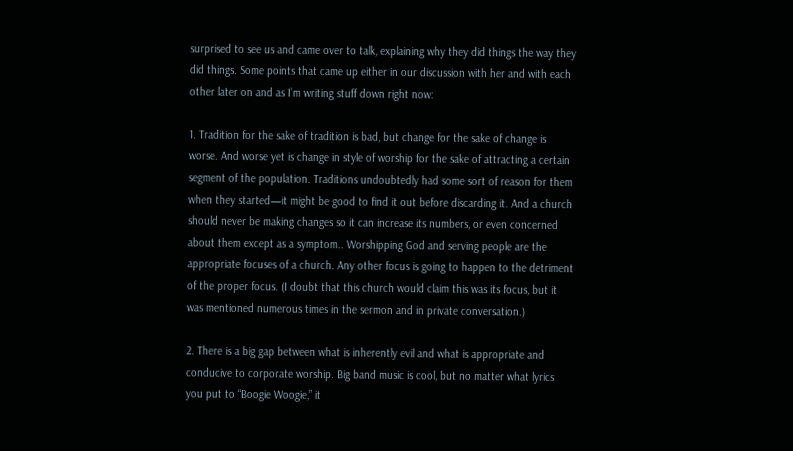surprised to see us and came over to talk, explaining why they did things the way they did things. Some points that came up either in our discussion with her and with each other later on and as I’m writing stuff down right now:

1. Tradition for the sake of tradition is bad, but change for the sake of change is worse. And worse yet is change in style of worship for the sake of attracting a certain segment of the population. Traditions undoubtedly had some sort of reason for them when they started—it might be good to find it out before discarding it. And a church should never be making changes so it can increase its numbers, or even concerned about them except as a symptom.. Worshipping God and serving people are the appropriate focuses of a church. Any other focus is going to happen to the detriment of the proper focus. (I doubt that this church would claim this was its focus, but it was mentioned numerous times in the sermon and in private conversation.)

2. There is a big gap between what is inherently evil and what is appropriate and conducive to corporate worship. Big band music is cool, but no matter what lyrics you put to “Boogie Woogie,” it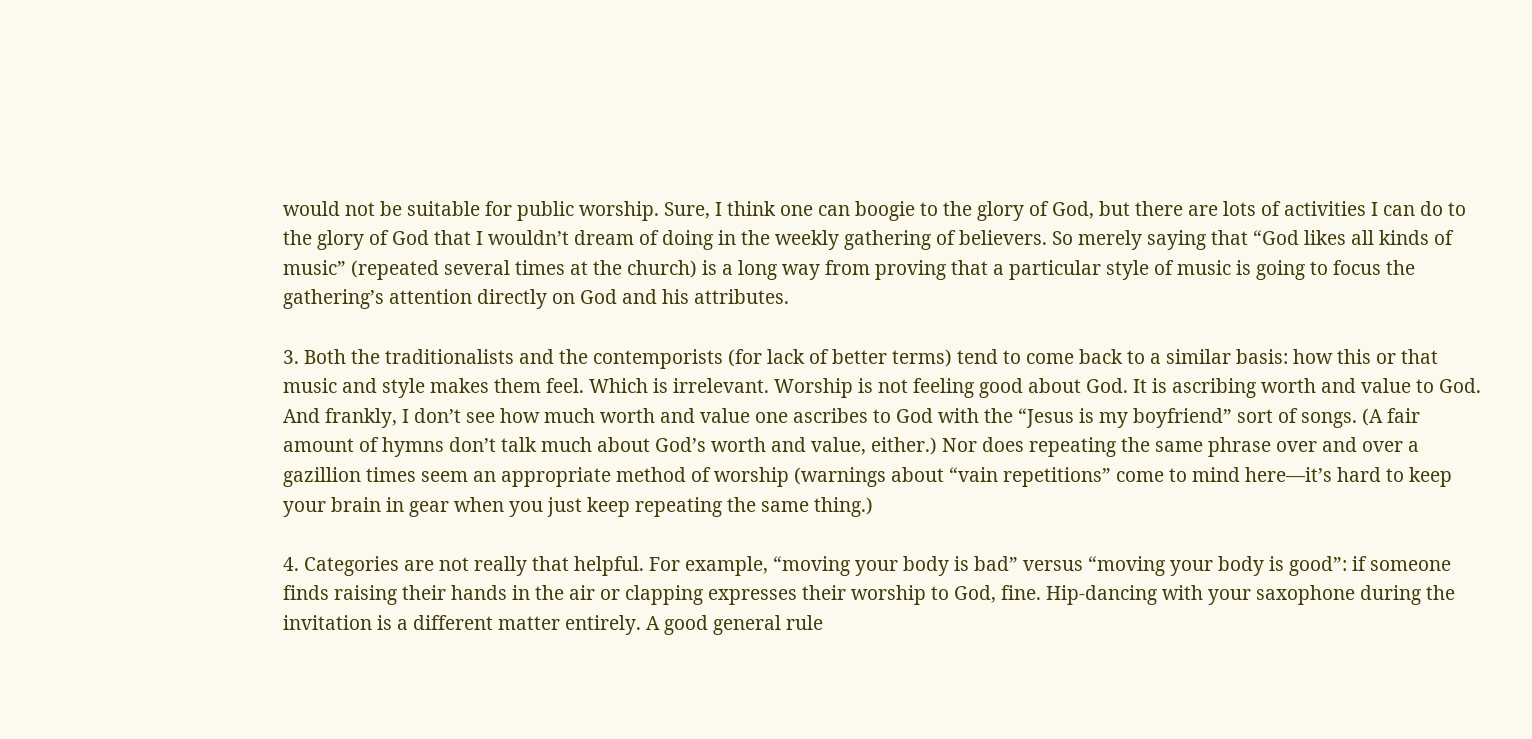would not be suitable for public worship. Sure, I think one can boogie to the glory of God, but there are lots of activities I can do to the glory of God that I wouldn’t dream of doing in the weekly gathering of believers. So merely saying that “God likes all kinds of music” (repeated several times at the church) is a long way from proving that a particular style of music is going to focus the gathering’s attention directly on God and his attributes.

3. Both the traditionalists and the contemporists (for lack of better terms) tend to come back to a similar basis: how this or that music and style makes them feel. Which is irrelevant. Worship is not feeling good about God. It is ascribing worth and value to God. And frankly, I don’t see how much worth and value one ascribes to God with the “Jesus is my boyfriend” sort of songs. (A fair amount of hymns don’t talk much about God’s worth and value, either.) Nor does repeating the same phrase over and over a gazillion times seem an appropriate method of worship (warnings about “vain repetitions” come to mind here—it’s hard to keep your brain in gear when you just keep repeating the same thing.)

4. Categories are not really that helpful. For example, “moving your body is bad” versus “moving your body is good”: if someone finds raising their hands in the air or clapping expresses their worship to God, fine. Hip-dancing with your saxophone during the invitation is a different matter entirely. A good general rule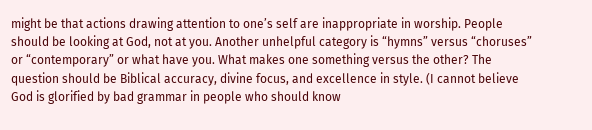might be that actions drawing attention to one’s self are inappropriate in worship. People should be looking at God, not at you. Another unhelpful category is “hymns” versus “choruses” or “contemporary” or what have you. What makes one something versus the other? The question should be Biblical accuracy, divine focus, and excellence in style. (I cannot believe God is glorified by bad grammar in people who should know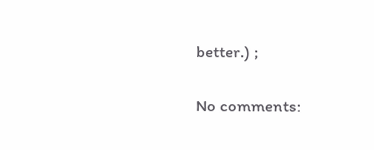better.) ;

No comments: